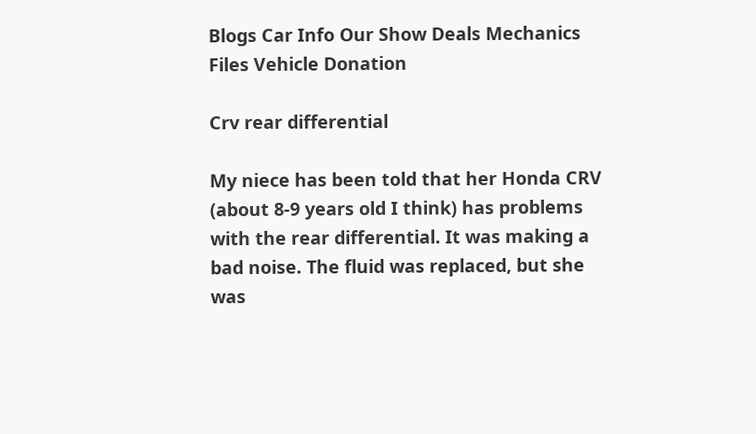Blogs Car Info Our Show Deals Mechanics Files Vehicle Donation

Crv rear differential

My niece has been told that her Honda CRV (about 8-9 years old I think) has problems with the rear differential. It was making a bad noise. The fluid was replaced, but she was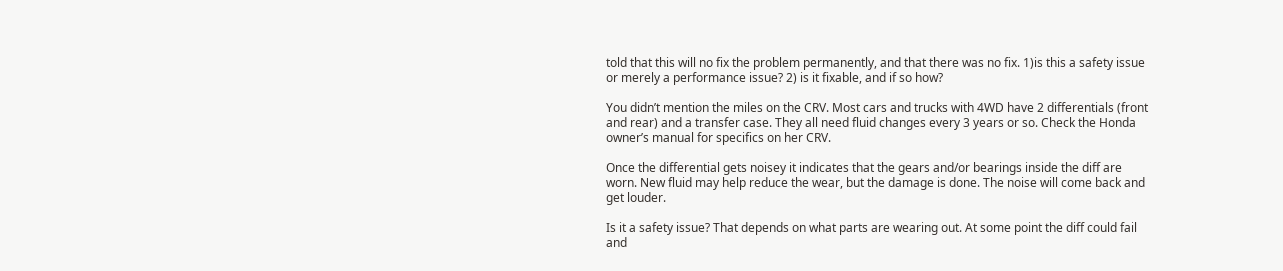told that this will no fix the problem permanently, and that there was no fix. 1)is this a safety issue or merely a performance issue? 2) is it fixable, and if so how?

You didn’t mention the miles on the CRV. Most cars and trucks with 4WD have 2 differentials (front and rear) and a transfer case. They all need fluid changes every 3 years or so. Check the Honda owner’s manual for specifics on her CRV.

Once the differential gets noisey it indicates that the gears and/or bearings inside the diff are worn. New fluid may help reduce the wear, but the damage is done. The noise will come back and get louder.

Is it a safety issue? That depends on what parts are wearing out. At some point the diff could fail and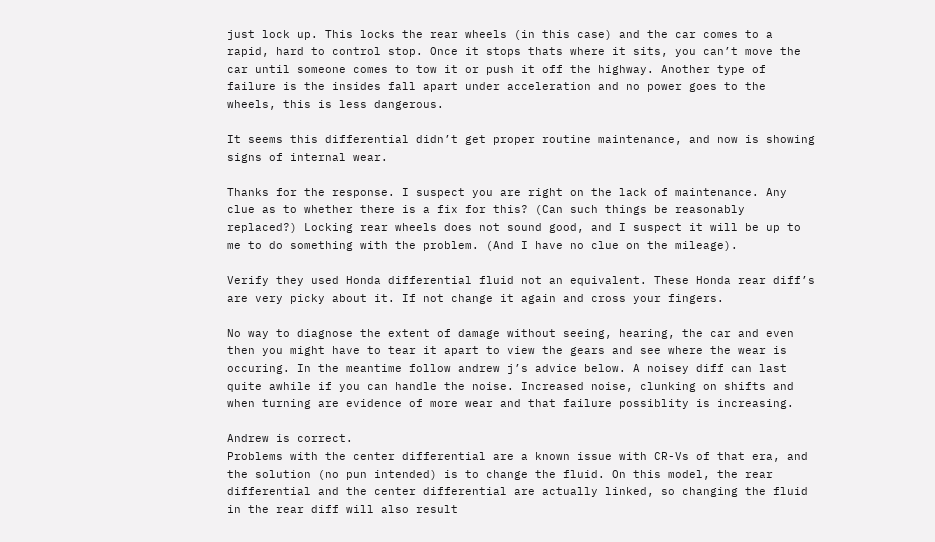just lock up. This locks the rear wheels (in this case) and the car comes to a rapid, hard to control stop. Once it stops thats where it sits, you can’t move the car until someone comes to tow it or push it off the highway. Another type of failure is the insides fall apart under acceleration and no power goes to the wheels, this is less dangerous.

It seems this differential didn’t get proper routine maintenance, and now is showing signs of internal wear.

Thanks for the response. I suspect you are right on the lack of maintenance. Any clue as to whether there is a fix for this? (Can such things be reasonably replaced?) Locking rear wheels does not sound good, and I suspect it will be up to me to do something with the problem. (And I have no clue on the mileage).

Verify they used Honda differential fluid not an equivalent. These Honda rear diff’s are very picky about it. If not change it again and cross your fingers.

No way to diagnose the extent of damage without seeing, hearing, the car and even then you might have to tear it apart to view the gears and see where the wear is occuring. In the meantime follow andrew j’s advice below. A noisey diff can last quite awhile if you can handle the noise. Increased noise, clunking on shifts and when turning are evidence of more wear and that failure possiblity is increasing.

Andrew is correct.
Problems with the center differential are a known issue with CR-Vs of that era, and the solution (no pun intended) is to change the fluid. On this model, the rear differential and the center differential are actually linked, so changing the fluid in the rear diff will also result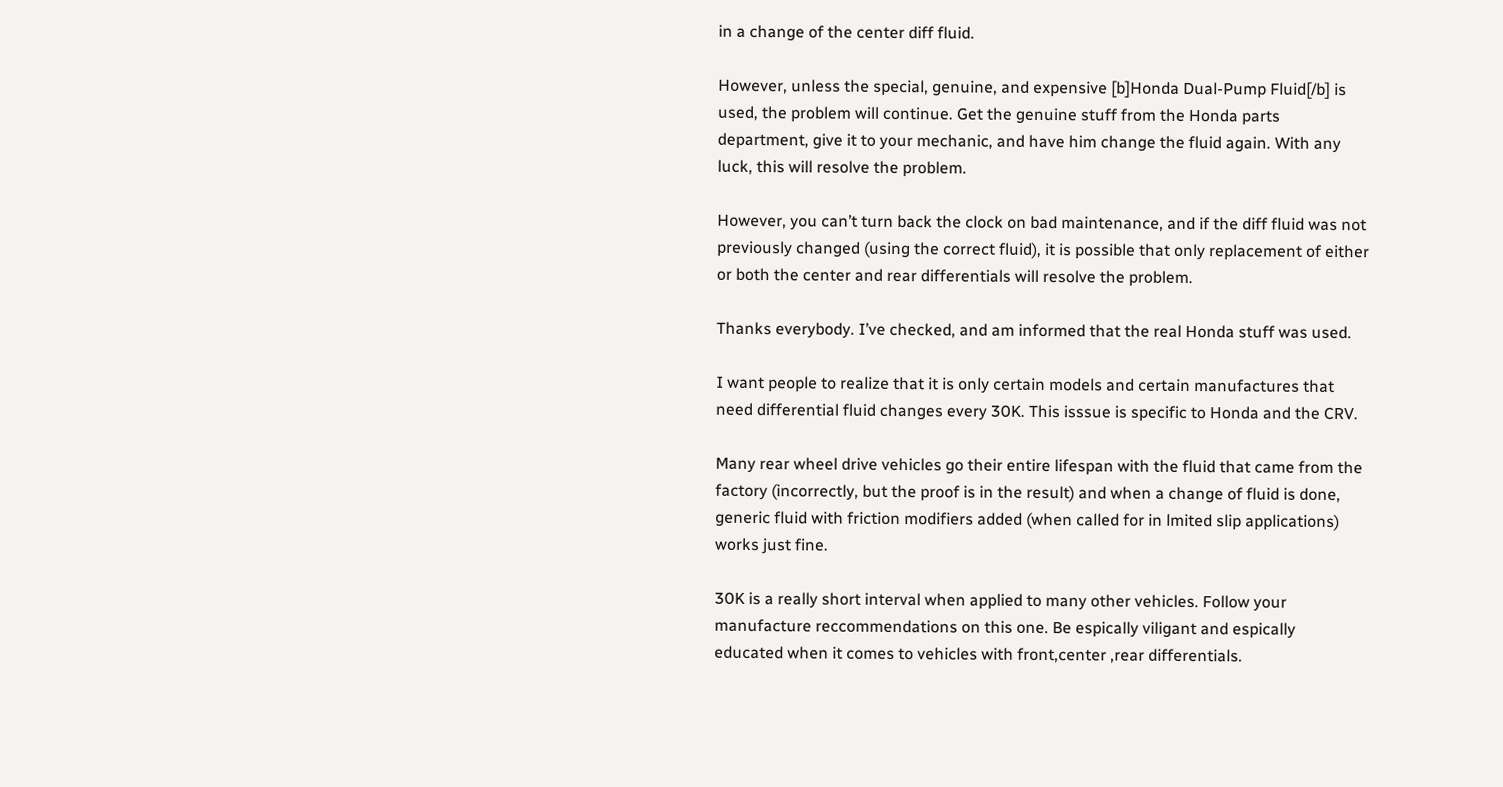in a change of the center diff fluid.

However, unless the special, genuine, and expensive [b]Honda Dual-Pump Fluid[/b] is used, the problem will continue. Get the genuine stuff from the Honda parts department, give it to your mechanic, and have him change the fluid again. With any luck, this will resolve the problem.

However, you can’t turn back the clock on bad maintenance, and if the diff fluid was not previously changed (using the correct fluid), it is possible that only replacement of either or both the center and rear differentials will resolve the problem.

Thanks everybody. I’ve checked, and am informed that the real Honda stuff was used.

I want people to realize that it is only certain models and certain manufactures that need differential fluid changes every 30K. This isssue is specific to Honda and the CRV.

Many rear wheel drive vehicles go their entire lifespan with the fluid that came from the factory (incorrectly, but the proof is in the result) and when a change of fluid is done, generic fluid with friction modifiers added (when called for in lmited slip applications) works just fine.

30K is a really short interval when applied to many other vehicles. Follow your manufacture reccommendations on this one. Be espically viligant and espically educated when it comes to vehicles with front,center ,rear differentials.